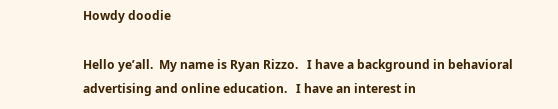Howdy doodie

Hello ye’all.  My name is Ryan Rizzo.   I have a background in behavioral advertising and online education.   I have an interest in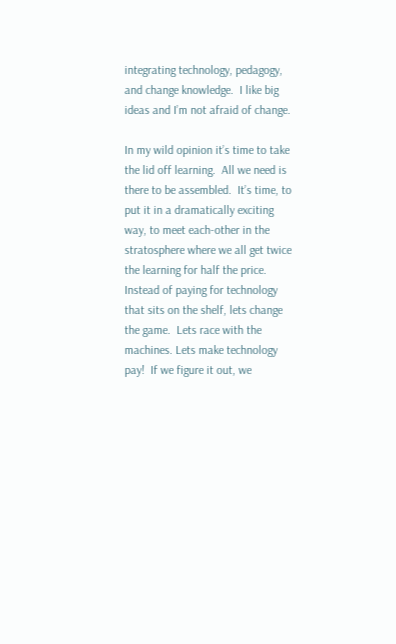integrating technology, pedagogy, and change knowledge.  I like big ideas and I’m not afraid of change.

In my wild opinion it’s time to take the lid off learning.  All we need is there to be assembled.  It’s time, to put it in a dramatically exciting way, to meet each-other in the stratosphere where we all get twice the learning for half the price.  Instead of paying for technology that sits on the shelf, lets change the game.  Lets race with the machines. Lets make technology pay!  If we figure it out, we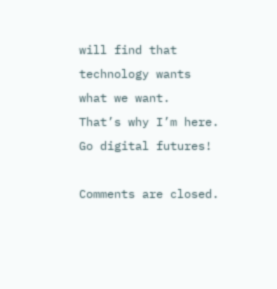will find that technology wants what we want.  That’s why I’m here.  Go digital futures!

Comments are closed.